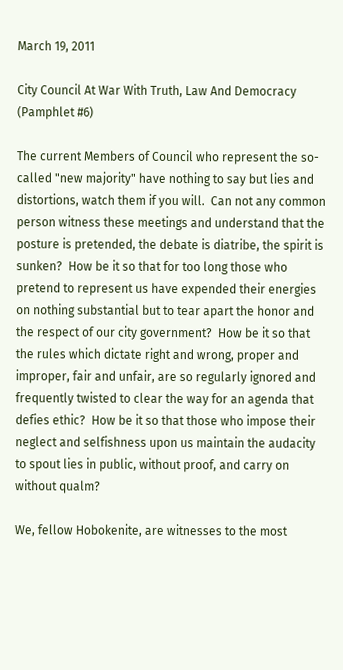March 19, 2011

City Council At War With Truth, Law And Democracy (Pamphlet #6)

The current Members of Council who represent the so-called "new majority" have nothing to say but lies and distortions, watch them if you will.  Can not any common person witness these meetings and understand that the posture is pretended, the debate is diatribe, the spirit is sunken?  How be it so that for too long those who pretend to represent us have expended their energies on nothing substantial but to tear apart the honor and the respect of our city government?  How be it so that the rules which dictate right and wrong, proper and improper, fair and unfair, are so regularly ignored and frequently twisted to clear the way for an agenda that defies ethic?  How be it so that those who impose their neglect and selfishness upon us maintain the audacity to spout lies in public, without proof, and carry on without qualm?

We, fellow Hobokenite, are witnesses to the most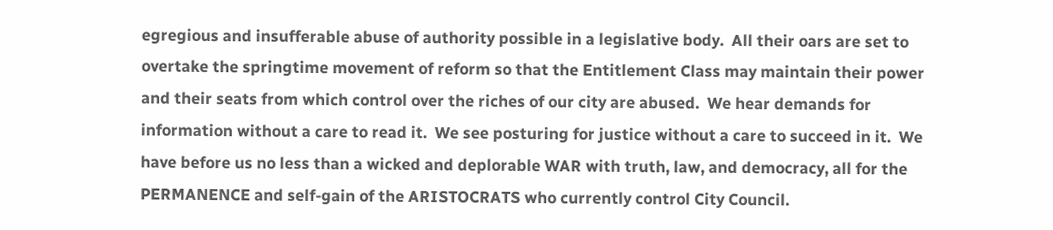egregious and insufferable abuse of authority possible in a legislative body.  All their oars are set to overtake the springtime movement of reform so that the Entitlement Class may maintain their power and their seats from which control over the riches of our city are abused.  We hear demands for information without a care to read it.  We see posturing for justice without a care to succeed in it.  We have before us no less than a wicked and deplorable WAR with truth, law, and democracy, all for the PERMANENCE and self-gain of the ARISTOCRATS who currently control City Council.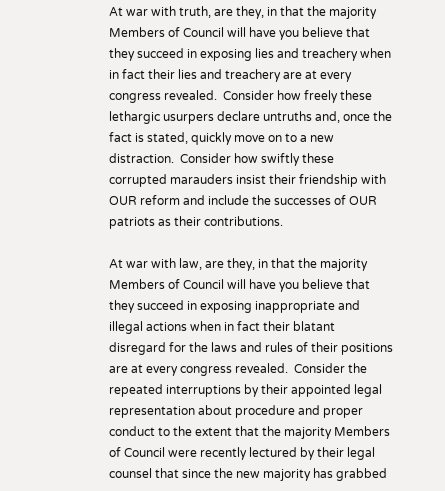At war with truth, are they, in that the majority Members of Council will have you believe that they succeed in exposing lies and treachery when in fact their lies and treachery are at every congress revealed.  Consider how freely these lethargic usurpers declare untruths and, once the fact is stated, quickly move on to a new distraction.  Consider how swiftly these corrupted marauders insist their friendship with OUR reform and include the successes of OUR patriots as their contributions.

At war with law, are they, in that the majority Members of Council will have you believe that they succeed in exposing inappropriate and illegal actions when in fact their blatant disregard for the laws and rules of their positions are at every congress revealed.  Consider the repeated interruptions by their appointed legal representation about procedure and proper conduct to the extent that the majority Members of Council were recently lectured by their legal counsel that since the new majority has grabbed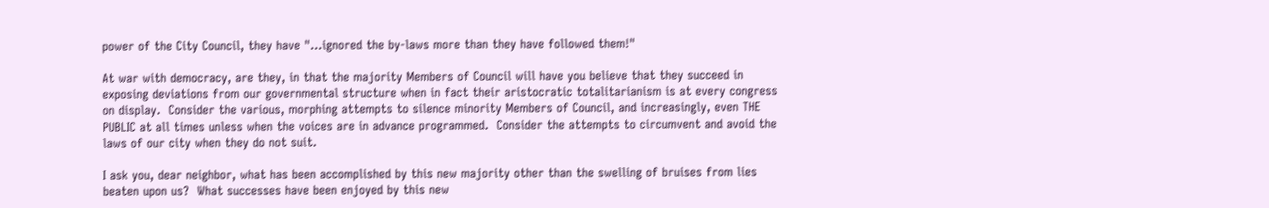power of the City Council, they have "...ignored the by-laws more than they have followed them!"

At war with democracy, are they, in that the majority Members of Council will have you believe that they succeed in exposing deviations from our governmental structure when in fact their aristocratic totalitarianism is at every congress on display.  Consider the various, morphing attempts to silence minority Members of Council, and increasingly, even THE PUBLIC at all times unless when the voices are in advance programmed.  Consider the attempts to circumvent and avoid the laws of our city when they do not suit.

I ask you, dear neighbor, what has been accomplished by this new majority other than the swelling of bruises from lies beaten upon us?  What successes have been enjoyed by this new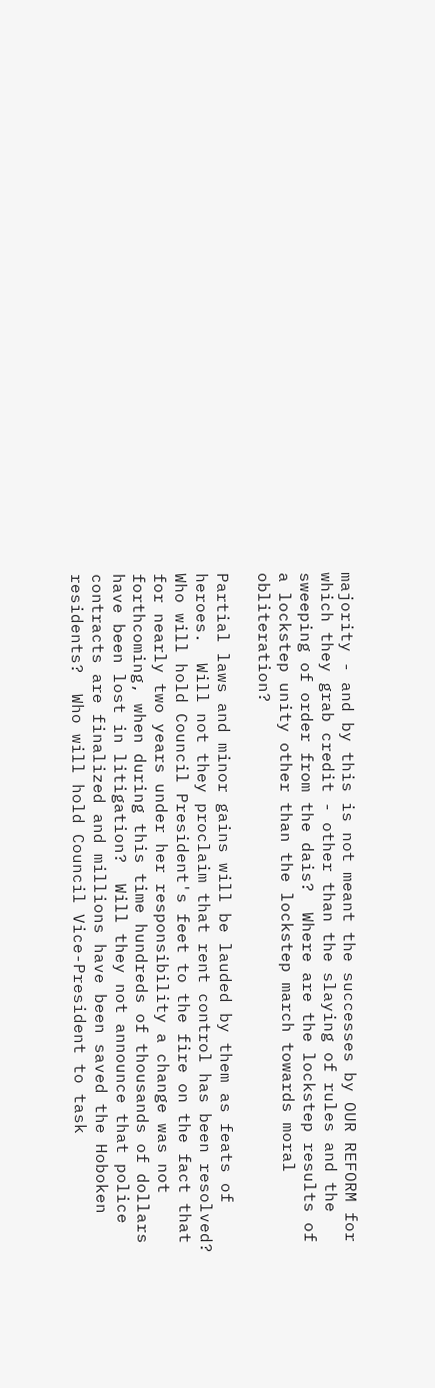majority - and by this is not meant the successes by OUR REFORM for which they grab credit - other than the slaying of rules and the sweeping of order from the dais?  Where are the lockstep results of a lockstep unity other than the lockstep march towards moral obliteration?

Partial laws and minor gains will be lauded by them as feats of heroes.  Will not they proclaim that rent control has been resolved?  Who will hold Council President's feet to the fire on the fact that for nearly two years under her responsibility a change was not forthcoming, when during this time hundreds of thousands of dollars have been lost in litigation?  Will they not announce that police contracts are finalized and millions have been saved the Hoboken residents?  Who will hold Council Vice-President to task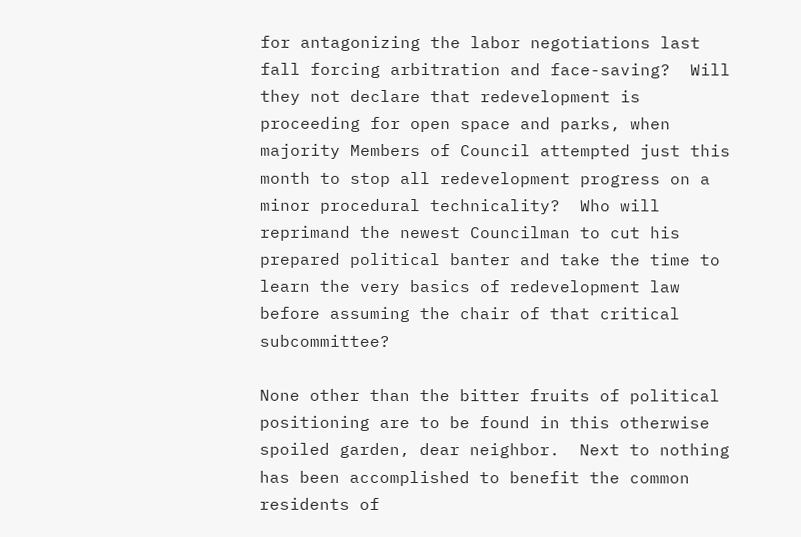for antagonizing the labor negotiations last fall forcing arbitration and face-saving?  Will they not declare that redevelopment is proceeding for open space and parks, when majority Members of Council attempted just this month to stop all redevelopment progress on a minor procedural technicality?  Who will reprimand the newest Councilman to cut his prepared political banter and take the time to learn the very basics of redevelopment law before assuming the chair of that critical subcommittee?

None other than the bitter fruits of political positioning are to be found in this otherwise spoiled garden, dear neighbor.  Next to nothing has been accomplished to benefit the common residents of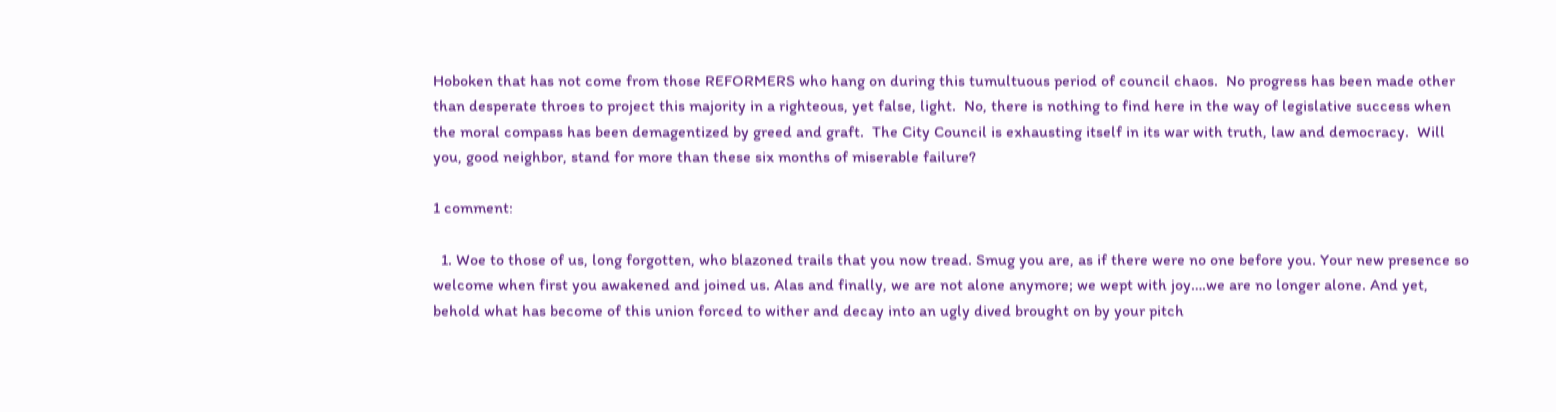Hoboken that has not come from those REFORMERS who hang on during this tumultuous period of council chaos.  No progress has been made other than desperate throes to project this majority in a righteous, yet false, light.  No, there is nothing to find here in the way of legislative success when the moral compass has been demagentized by greed and graft.  The City Council is exhausting itself in its war with truth, law and democracy.  Will you, good neighbor, stand for more than these six months of miserable failure?

1 comment:

  1. Woe to those of us, long forgotten, who blazoned trails that you now tread. Smug you are, as if there were no one before you. Your new presence so welcome when first you awakened and joined us. Alas and finally, we are not alone anymore; we wept with joy….we are no longer alone. And yet, behold what has become of this union forced to wither and decay into an ugly dived brought on by your pitch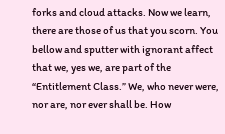forks and cloud attacks. Now we learn, there are those of us that you scorn. You bellow and sputter with ignorant affect that we, yes we, are part of the “Entitlement Class.” We, who never were, nor are, nor ever shall be. How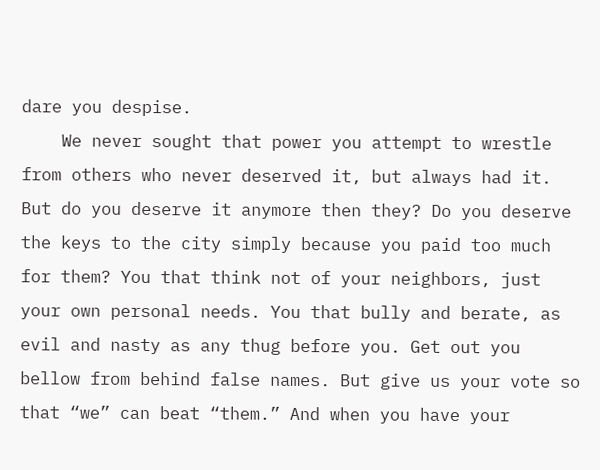dare you despise.
    We never sought that power you attempt to wrestle from others who never deserved it, but always had it. But do you deserve it anymore then they? Do you deserve the keys to the city simply because you paid too much for them? You that think not of your neighbors, just your own personal needs. You that bully and berate, as evil and nasty as any thug before you. Get out you bellow from behind false names. But give us your vote so that “we” can beat “them.” And when you have your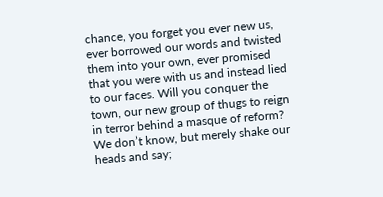chance, you forget you ever new us, ever borrowed our words and twisted them into your own, ever promised that you were with us and instead lied to our faces. Will you conquer the town, our new group of thugs to reign in terror behind a masque of reform? We don’t know, but merely shake our heads and say;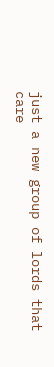just a new group of lords that care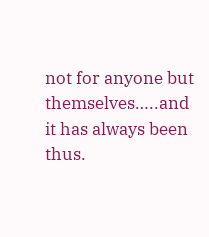not for anyone but themselves…..and it has always been thus.